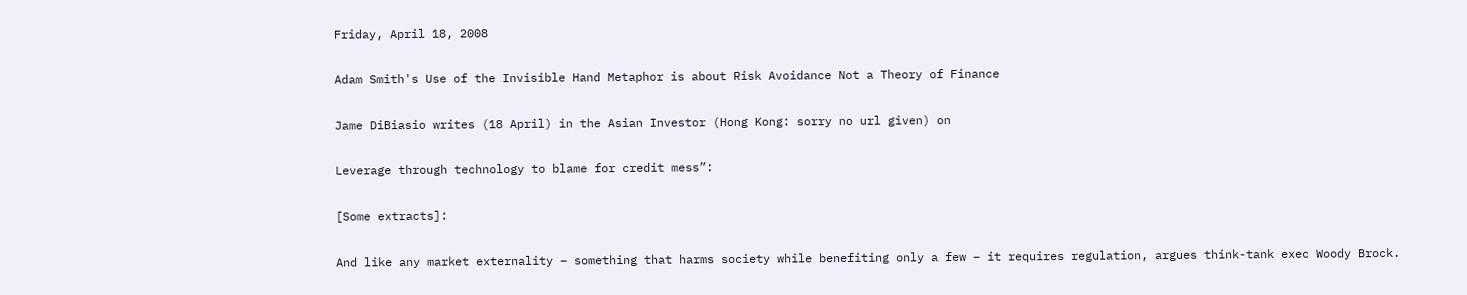Friday, April 18, 2008

Adam Smith's Use of the Invisible Hand Metaphor is about Risk Avoidance Not a Theory of Finance

Jame DiBiasio writes (18 April) in the Asian Investor (Hong Kong: sorry no url given) on

Leverage through technology to blame for credit mess”:

[Some extracts]:

And like any market externality – something that harms society while benefiting only a few – it requires regulation, argues think-tank exec Woody Brock.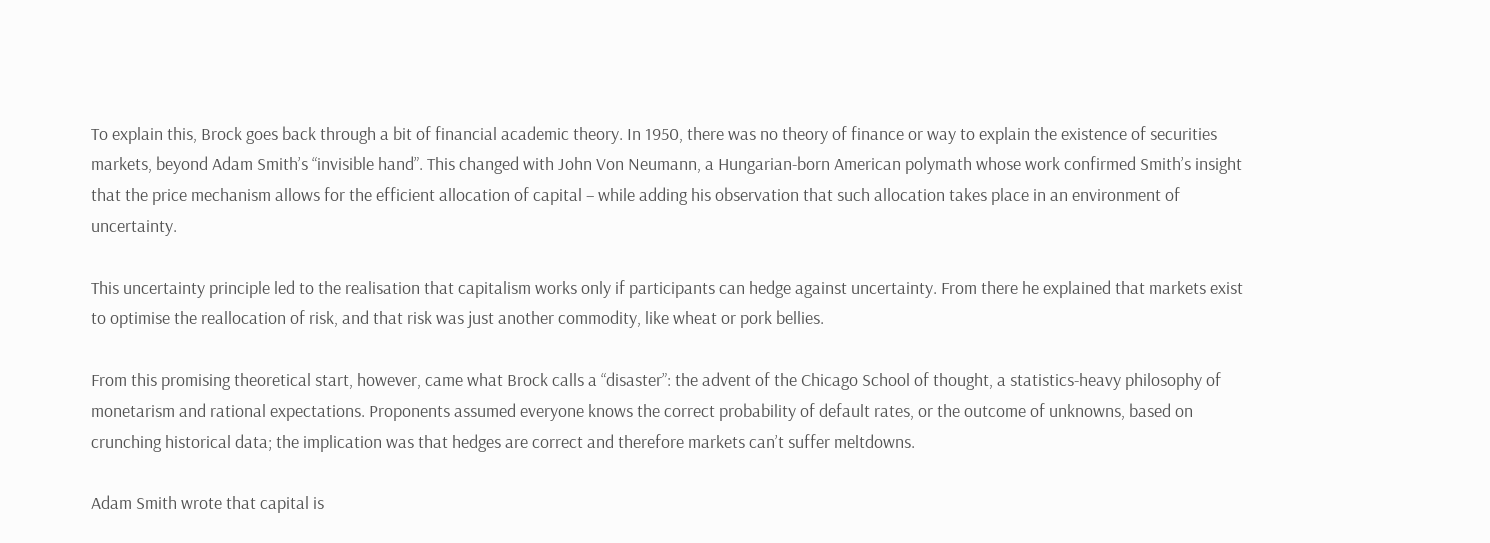To explain this, Brock goes back through a bit of financial academic theory. In 1950, there was no theory of finance or way to explain the existence of securities markets, beyond Adam Smith’s “invisible hand”. This changed with John Von Neumann, a Hungarian-born American polymath whose work confirmed Smith’s insight that the price mechanism allows for the efficient allocation of capital – while adding his observation that such allocation takes place in an environment of uncertainty.

This uncertainty principle led to the realisation that capitalism works only if participants can hedge against uncertainty. From there he explained that markets exist to optimise the reallocation of risk, and that risk was just another commodity, like wheat or pork bellies.

From this promising theoretical start, however, came what Brock calls a “disaster”: the advent of the Chicago School of thought, a statistics-heavy philosophy of monetarism and rational expectations. Proponents assumed everyone knows the correct probability of default rates, or the outcome of unknowns, based on crunching historical data; the implication was that hedges are correct and therefore markets can’t suffer meltdowns.

Adam Smith wrote that capital is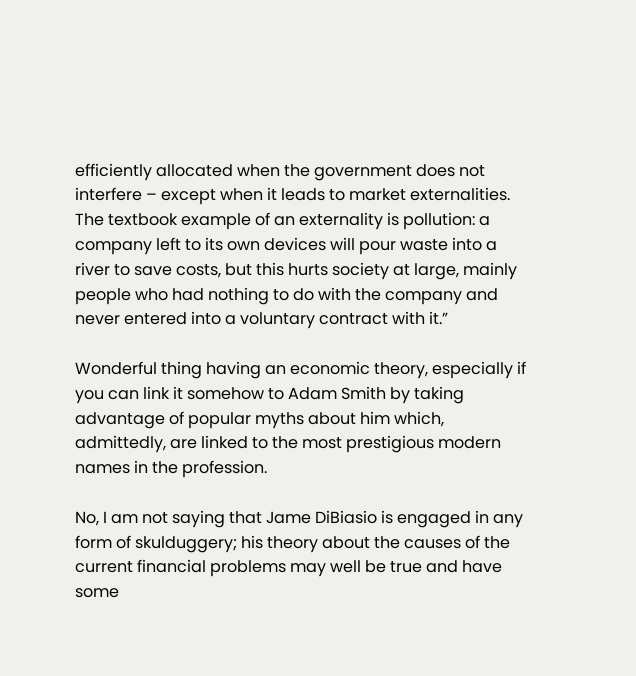efficiently allocated when the government does not interfere – except when it leads to market externalities. The textbook example of an externality is pollution: a company left to its own devices will pour waste into a river to save costs, but this hurts society at large, mainly people who had nothing to do with the company and never entered into a voluntary contract with it.”

Wonderful thing having an economic theory, especially if you can link it somehow to Adam Smith by taking advantage of popular myths about him which, admittedly, are linked to the most prestigious modern names in the profession.

No, I am not saying that Jame DiBiasio is engaged in any form of skulduggery; his theory about the causes of the current financial problems may well be true and have some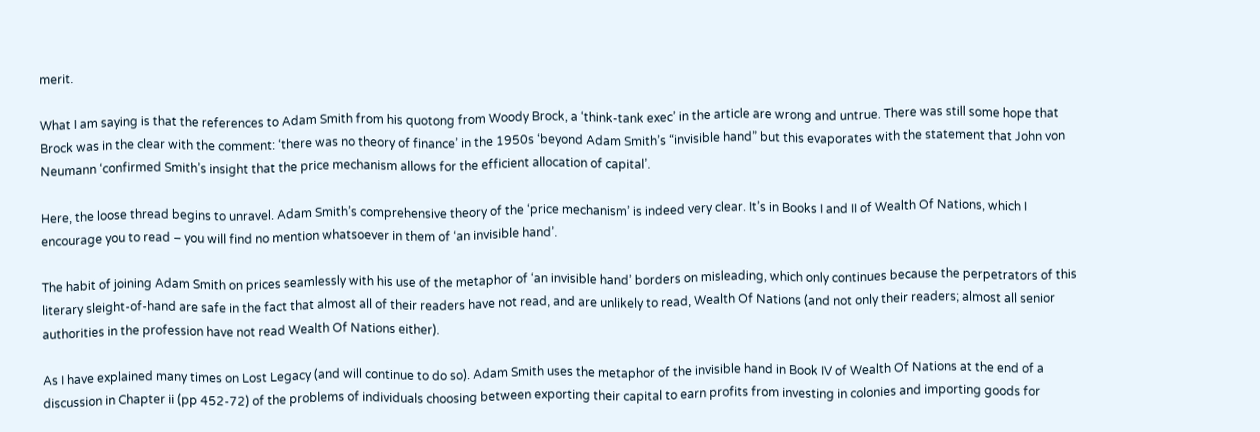merit.

What I am saying is that the references to Adam Smith from his quotong from Woody Brock, a ‘think-tank exec’ in the article are wrong and untrue. There was still some hope that Brock was in the clear with the comment: ‘there was no theory of finance’ in the 1950s ‘beyond Adam Smith’s “invisible hand” but this evaporates with the statement that John von Neumann ‘confirmed Smith’s insight that the price mechanism allows for the efficient allocation of capital’.

Here, the loose thread begins to unravel. Adam Smith’s comprehensive theory of the ‘price mechanism’ is indeed very clear. It’s in Books I and II of Wealth Of Nations, which I encourage you to read – you will find no mention whatsoever in them of ‘an invisible hand’.

The habit of joining Adam Smith on prices seamlessly with his use of the metaphor of ‘an invisible hand’ borders on misleading, which only continues because the perpetrators of this literary sleight-of-hand are safe in the fact that almost all of their readers have not read, and are unlikely to read, Wealth Of Nations (and not only their readers; almost all senior authorities in the profession have not read Wealth Of Nations either).

As I have explained many times on Lost Legacy (and will continue to do so). Adam Smith uses the metaphor of the invisible hand in Book IV of Wealth Of Nations at the end of a discussion in Chapter ii (pp 452-72) of the problems of individuals choosing between exporting their capital to earn profits from investing in colonies and importing goods for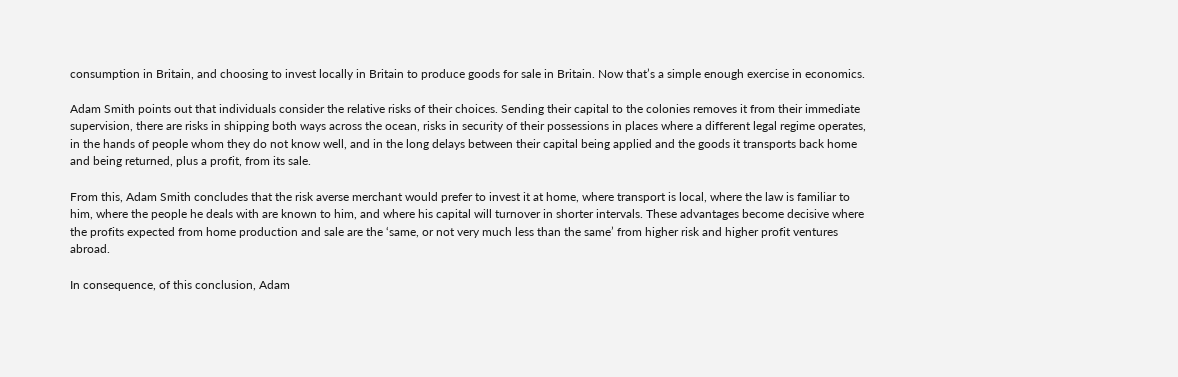consumption in Britain, and choosing to invest locally in Britain to produce goods for sale in Britain. Now that’s a simple enough exercise in economics.

Adam Smith points out that individuals consider the relative risks of their choices. Sending their capital to the colonies removes it from their immediate supervision, there are risks in shipping both ways across the ocean, risks in security of their possessions in places where a different legal regime operates, in the hands of people whom they do not know well, and in the long delays between their capital being applied and the goods it transports back home and being returned, plus a profit, from its sale.

From this, Adam Smith concludes that the risk averse merchant would prefer to invest it at home, where transport is local, where the law is familiar to him, where the people he deals with are known to him, and where his capital will turnover in shorter intervals. These advantages become decisive where the profits expected from home production and sale are the ‘same, or not very much less than the same’ from higher risk and higher profit ventures abroad.

In consequence, of this conclusion, Adam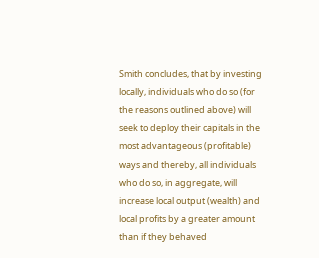Smith concludes, that by investing locally, individuals who do so (for the reasons outlined above) will seek to deploy their capitals in the most advantageous (profitable) ways and thereby, all individuals who do so, in aggregate, will increase local output (wealth) and local profits by a greater amount than if they behaved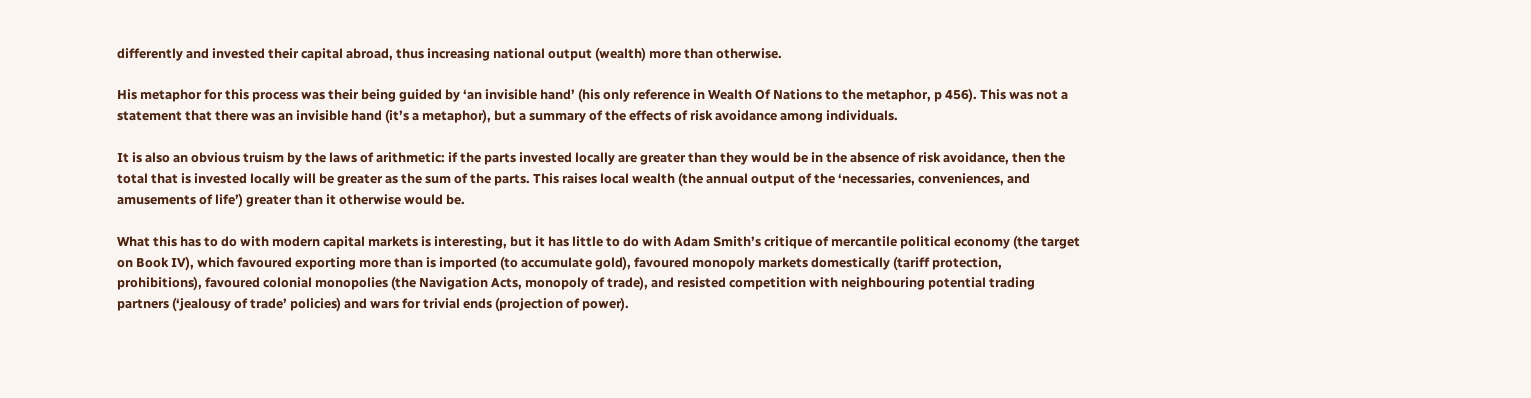differently and invested their capital abroad, thus increasing national output (wealth) more than otherwise.

His metaphor for this process was their being guided by ‘an invisible hand’ (his only reference in Wealth Of Nations to the metaphor, p 456). This was not a statement that there was an invisible hand (it’s a metaphor), but a summary of the effects of risk avoidance among individuals.

It is also an obvious truism by the laws of arithmetic: if the parts invested locally are greater than they would be in the absence of risk avoidance, then the total that is invested locally will be greater as the sum of the parts. This raises local wealth (the annual output of the ‘necessaries, conveniences, and amusements of life’) greater than it otherwise would be.

What this has to do with modern capital markets is interesting, but it has little to do with Adam Smith’s critique of mercantile political economy (the target on Book IV), which favoured exporting more than is imported (to accumulate gold), favoured monopoly markets domestically (tariff protection, prohibitions), favoured colonial monopolies (the Navigation Acts, monopoly of trade), and resisted competition with neighbouring potential trading partners (‘jealousy of trade’ policies) and wars for trivial ends (projection of power).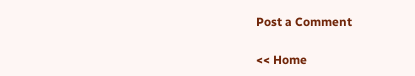Post a Comment

<< Home